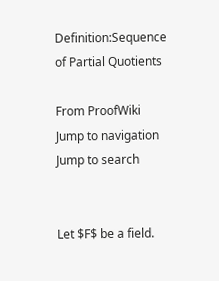Definition:Sequence of Partial Quotients

From ProofWiki
Jump to navigation Jump to search


Let $F$ be a field.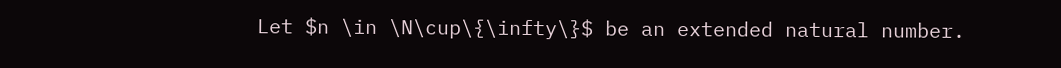Let $n \in \N\cup\{\infty\}$ be an extended natural number.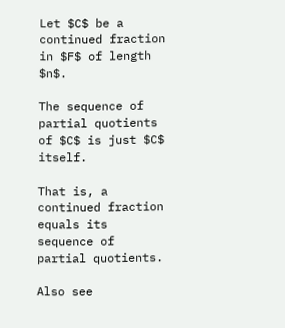Let $C$ be a continued fraction in $F$ of length $n$.

The sequence of partial quotients of $C$ is just $C$ itself.

That is, a continued fraction equals its sequence of partial quotients.

Also see